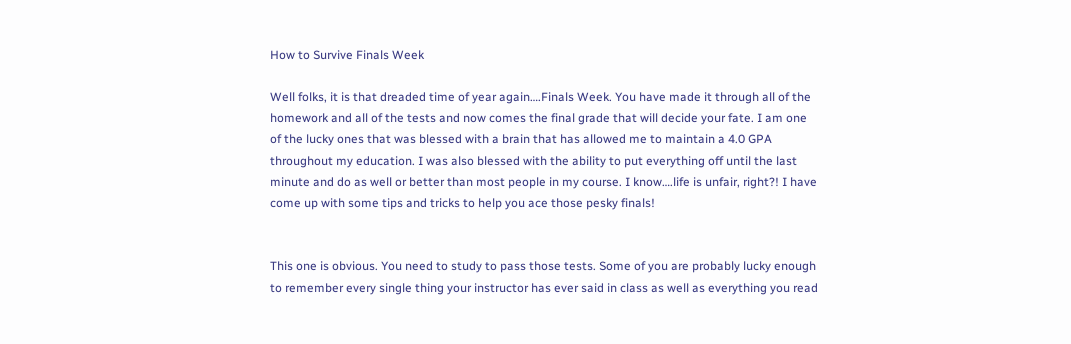How to Survive Finals Week

Well folks, it is that dreaded time of year again….Finals Week. You have made it through all of the homework and all of the tests and now comes the final grade that will decide your fate. I am one of the lucky ones that was blessed with a brain that has allowed me to maintain a 4.0 GPA throughout my education. I was also blessed with the ability to put everything off until the last minute and do as well or better than most people in my course. I know….life is unfair, right?! I have come up with some tips and tricks to help you ace those pesky finals!


This one is obvious. You need to study to pass those tests. Some of you are probably lucky enough to remember every single thing your instructor has ever said in class as well as everything you read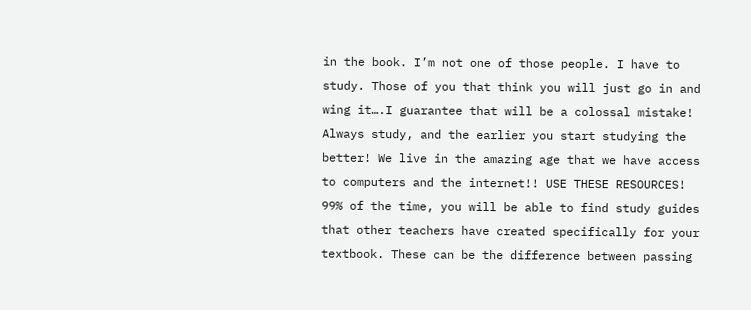in the book. I’m not one of those people. I have to study. Those of you that think you will just go in and wing it….I guarantee that will be a colossal mistake! Always study, and the earlier you start studying the better! We live in the amazing age that we have access to computers and the internet!! USE THESE RESOURCES! 99% of the time, you will be able to find study guides that other teachers have created specifically for your textbook. These can be the difference between passing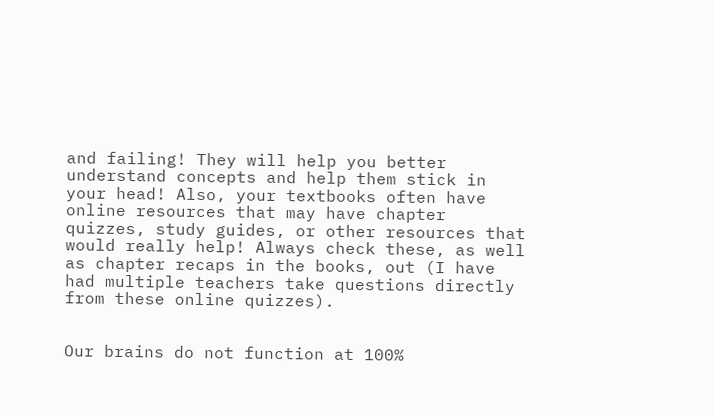and failing! They will help you better understand concepts and help them stick in your head! Also, your textbooks often have online resources that may have chapter quizzes, study guides, or other resources that would really help! Always check these, as well as chapter recaps in the books, out (I have had multiple teachers take questions directly from these online quizzes).


Our brains do not function at 100%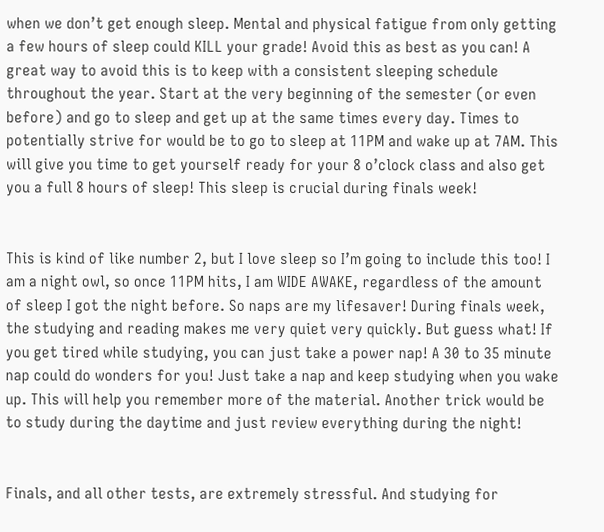when we don’t get enough sleep. Mental and physical fatigue from only getting a few hours of sleep could KILL your grade! Avoid this as best as you can! A great way to avoid this is to keep with a consistent sleeping schedule throughout the year. Start at the very beginning of the semester (or even before) and go to sleep and get up at the same times every day. Times to potentially strive for would be to go to sleep at 11PM and wake up at 7AM. This will give you time to get yourself ready for your 8 o’clock class and also get you a full 8 hours of sleep! This sleep is crucial during finals week!


This is kind of like number 2, but I love sleep so I’m going to include this too! I am a night owl, so once 11PM hits, I am WIDE AWAKE, regardless of the amount of sleep I got the night before. So naps are my lifesaver! During finals week, the studying and reading makes me very quiet very quickly. But guess what! If you get tired while studying, you can just take a power nap! A 30 to 35 minute nap could do wonders for you! Just take a nap and keep studying when you wake up. This will help you remember more of the material. Another trick would be to study during the daytime and just review everything during the night!


Finals, and all other tests, are extremely stressful. And studying for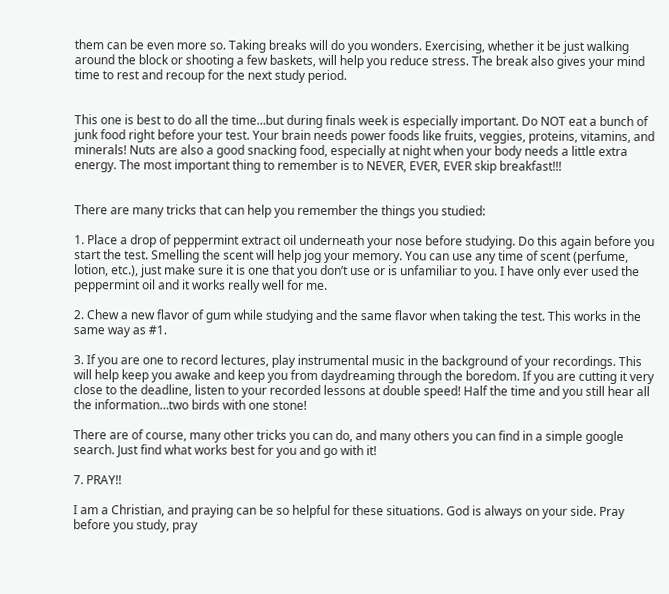them can be even more so. Taking breaks will do you wonders. Exercising, whether it be just walking around the block or shooting a few baskets, will help you reduce stress. The break also gives your mind time to rest and recoup for the next study period.


This one is best to do all the time…but during finals week is especially important. Do NOT eat a bunch of junk food right before your test. Your brain needs power foods like fruits, veggies, proteins, vitamins, and minerals! Nuts are also a good snacking food, especially at night when your body needs a little extra energy. The most important thing to remember is to NEVER, EVER, EVER skip breakfast!!!


There are many tricks that can help you remember the things you studied:

1. Place a drop of peppermint extract oil underneath your nose before studying. Do this again before you start the test. Smelling the scent will help jog your memory. You can use any time of scent (perfume, lotion, etc.), just make sure it is one that you don’t use or is unfamiliar to you. I have only ever used the peppermint oil and it works really well for me.

2. Chew a new flavor of gum while studying and the same flavor when taking the test. This works in the same way as #1.

3. If you are one to record lectures, play instrumental music in the background of your recordings. This will help keep you awake and keep you from daydreaming through the boredom. If you are cutting it very close to the deadline, listen to your recorded lessons at double speed! Half the time and you still hear all the information…two birds with one stone!

There are of course, many other tricks you can do, and many others you can find in a simple google search. Just find what works best for you and go with it!

7. PRAY!!

I am a Christian, and praying can be so helpful for these situations. God is always on your side. Pray before you study, pray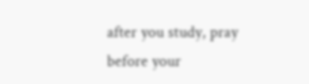after you study, pray before your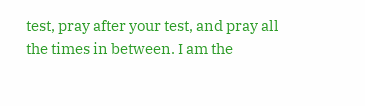test, pray after your test, and pray all the times in between. I am the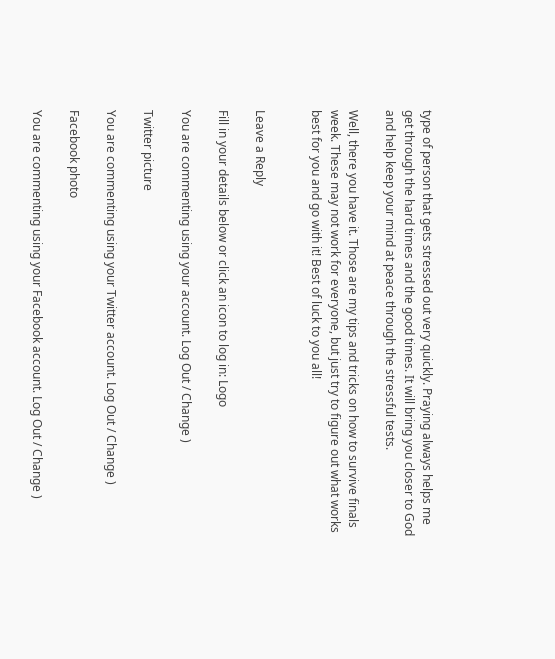type of person that gets stressed out very quickly. Praying always helps me get through the hard times and the good times. It will bring you closer to God and help keep your mind at peace through the stressful tests.

Well, there you have it. Those are my tips and tricks on how to survive finals week. These may not work for everyone, but just try to figure out what works best for you and go with it! Best of luck to you all!


Leave a Reply

Fill in your details below or click an icon to log in: Logo

You are commenting using your account. Log Out / Change )

Twitter picture

You are commenting using your Twitter account. Log Out / Change )

Facebook photo

You are commenting using your Facebook account. Log Out / Change )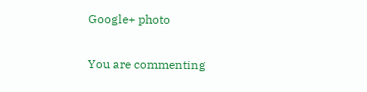Google+ photo

You are commenting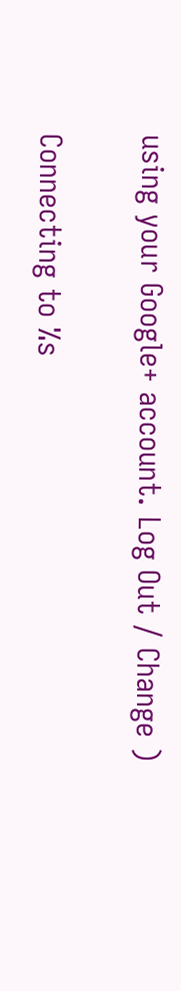using your Google+ account. Log Out / Change )

Connecting to %s